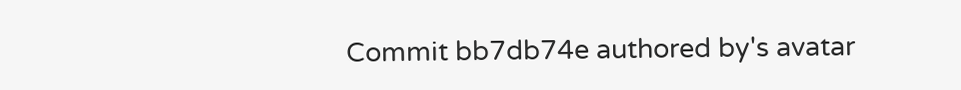Commit bb7db74e authored by's avatar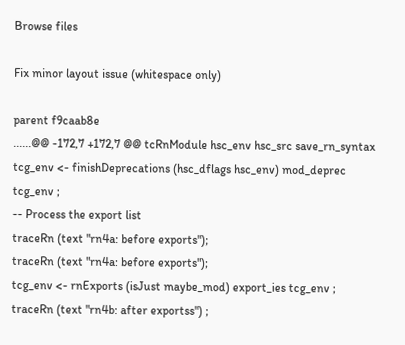Browse files

Fix minor layout issue (whitespace only)

parent f9caab8e
......@@ -172,7 +172,7 @@ tcRnModule hsc_env hsc_src save_rn_syntax
tcg_env <- finishDeprecations (hsc_dflags hsc_env) mod_deprec tcg_env ;
-- Process the export list
traceRn (text "rn4a: before exports");
traceRn (text "rn4a: before exports");
tcg_env <- rnExports (isJust maybe_mod) export_ies tcg_env ;
traceRn (text "rn4b: after exportss") ;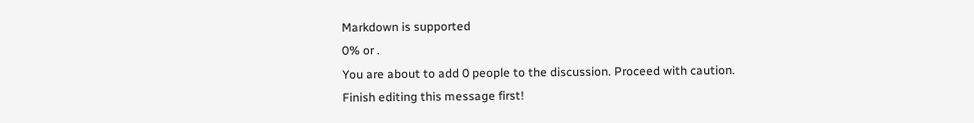Markdown is supported
0% or .
You are about to add 0 people to the discussion. Proceed with caution.
Finish editing this message first!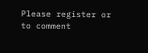Please register or to comment